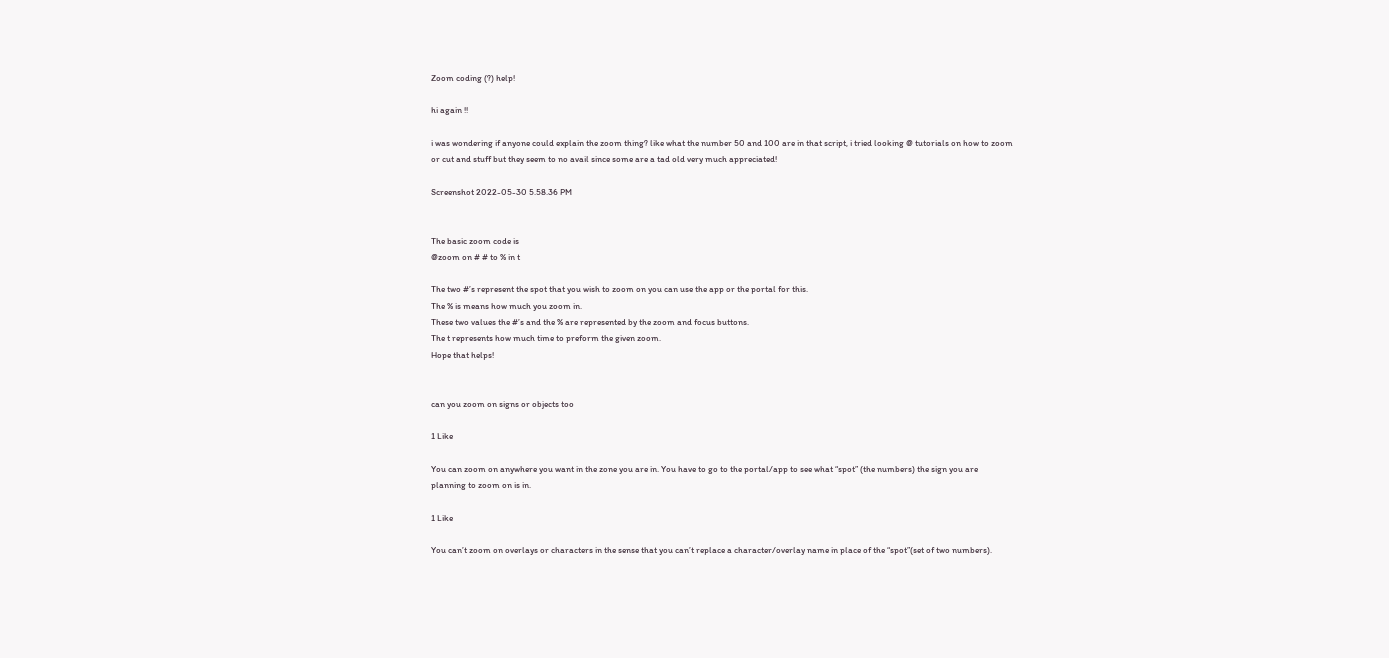Zoom coding (?) help!

hi again !!

i was wondering if anyone could explain the zoom thing? like what the number 50 and 100 are in that script, i tried looking @ tutorials on how to zoom or cut and stuff but they seem to no avail since some are a tad old very much appreciated!

Screenshot 2022-05-30 5.58.36 PM


The basic zoom code is
@zoom on # # to % in t

The two #’s represent the spot that you wish to zoom on you can use the app or the portal for this.
The % is means how much you zoom in.
These two values the #’s and the % are represented by the zoom and focus buttons.
The t represents how much time to preform the given zoom.
Hope that helps!


can you zoom on signs or objects too

1 Like

You can zoom on anywhere you want in the zone you are in. You have to go to the portal/app to see what “spot” (the numbers) the sign you are planning to zoom on is in.

1 Like

You can’t zoom on overlays or characters in the sense that you can’t replace a character/overlay name in place of the “spot”(set of two numbers).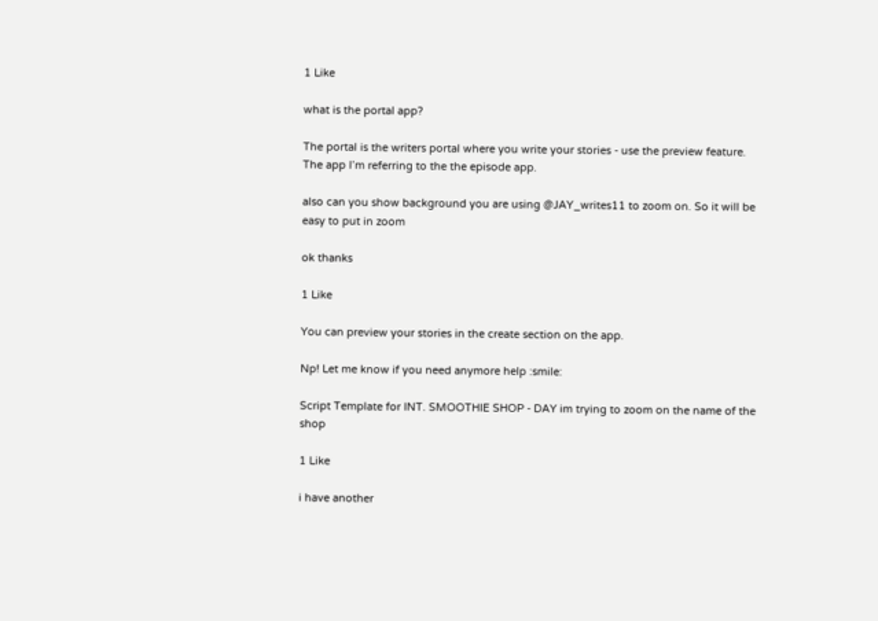1 Like

what is the portal app?

The portal is the writers portal where you write your stories - use the preview feature.
The app I’m referring to the the episode app.

also can you show background you are using @JAY_writes11 to zoom on. So it will be easy to put in zoom

ok thanks

1 Like

You can preview your stories in the create section on the app.

Np! Let me know if you need anymore help :smile:

Script Template for INT. SMOOTHIE SHOP - DAY im trying to zoom on the name of the shop

1 Like

i have another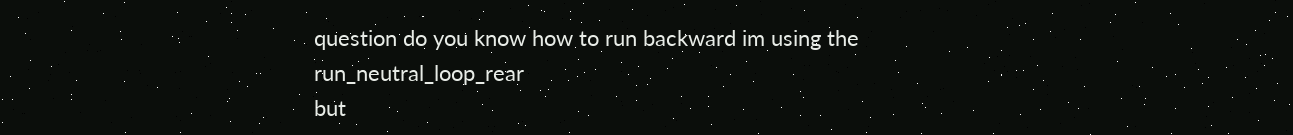question do you know how to run backward im using the run_neutral_loop_rear
but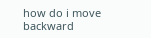how do i move backward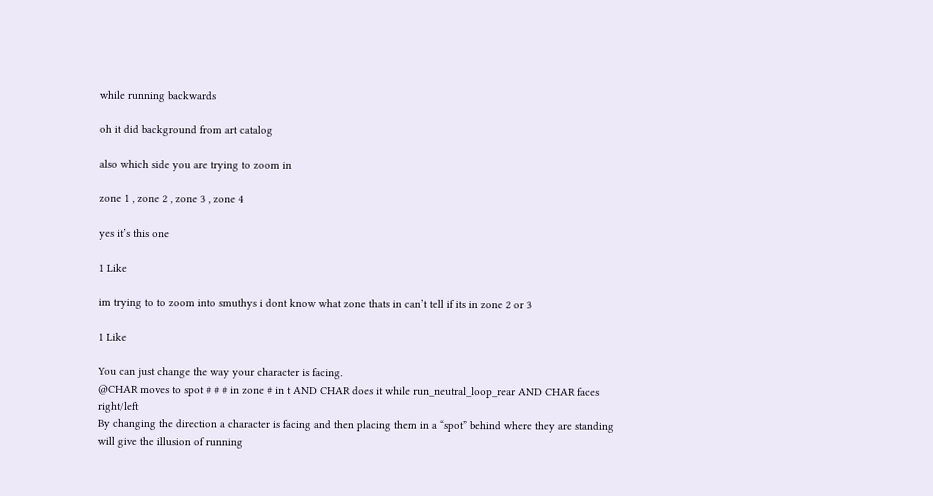while running backwards

oh it did background from art catalog

also which side you are trying to zoom in

zone 1 , zone 2 , zone 3 , zone 4

yes it’s this one

1 Like

im trying to to zoom into smuthys i dont know what zone thats in can’t tell if its in zone 2 or 3

1 Like

You can just change the way your character is facing.
@CHAR moves to spot # # # in zone # in t AND CHAR does it while run_neutral_loop_rear AND CHAR faces right/left
By changing the direction a character is facing and then placing them in a “spot” behind where they are standing will give the illusion of running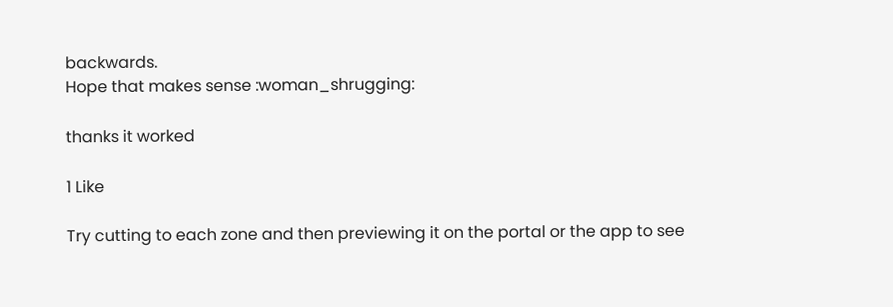backwards.
Hope that makes sense :woman_shrugging:

thanks it worked

1 Like

Try cutting to each zone and then previewing it on the portal or the app to see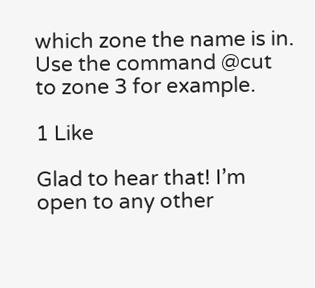which zone the name is in.
Use the command @cut to zone 3 for example.

1 Like

Glad to hear that! I’m open to any other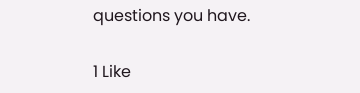questions you have.

1 Like